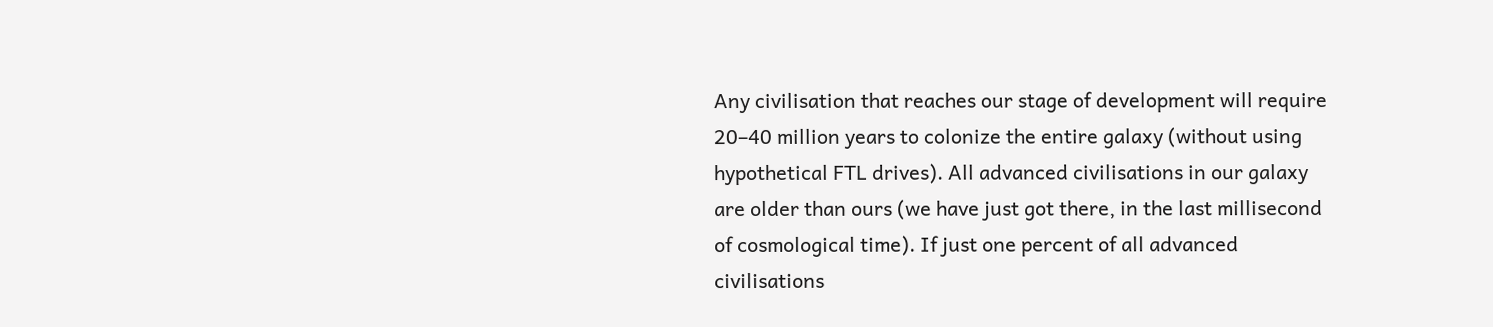Any civilisation that reaches our stage of development will require 20–40 million years to colonize the entire galaxy (without using hypothetical FTL drives). All advanced civilisations in our galaxy are older than ours (we have just got there, in the last millisecond of cosmological time). If just one percent of all advanced civilisations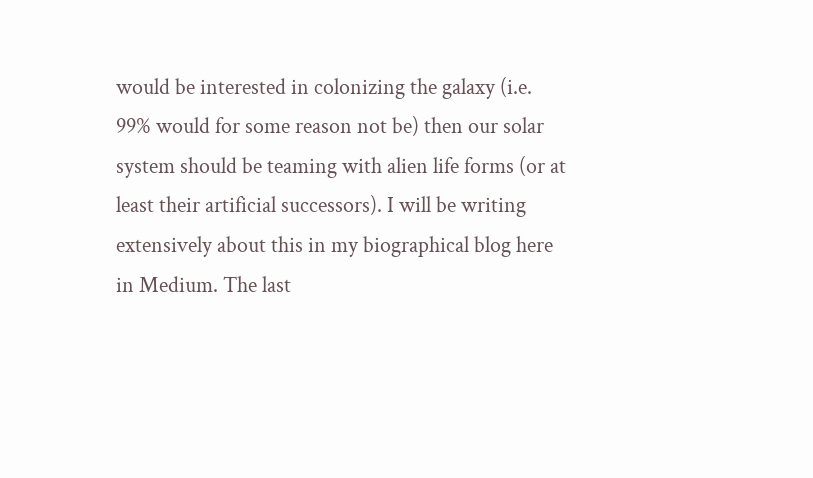would be interested in colonizing the galaxy (i.e. 99% would for some reason not be) then our solar system should be teaming with alien life forms (or at least their artificial successors). I will be writing extensively about this in my biographical blog here in Medium. The last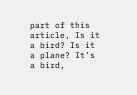part of this article, Is it a bird? Is it a plane? It’s a bird,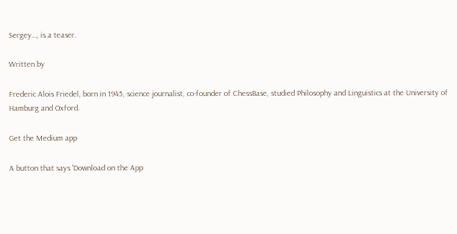Sergey…, is a teaser.

Written by

Frederic Alois Friedel, born in 1945, science journalist, co-founder of ChessBase, studied Philosophy and Linguistics at the University of Hamburg and Oxford.

Get the Medium app

A button that says 'Download on the App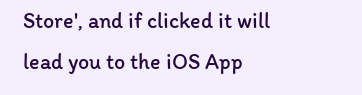Store', and if clicked it will lead you to the iOS App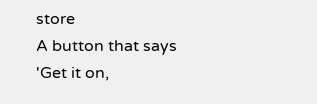store
A button that says 'Get it on,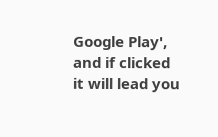Google Play', and if clicked it will lead you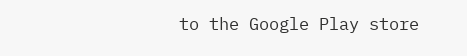to the Google Play store